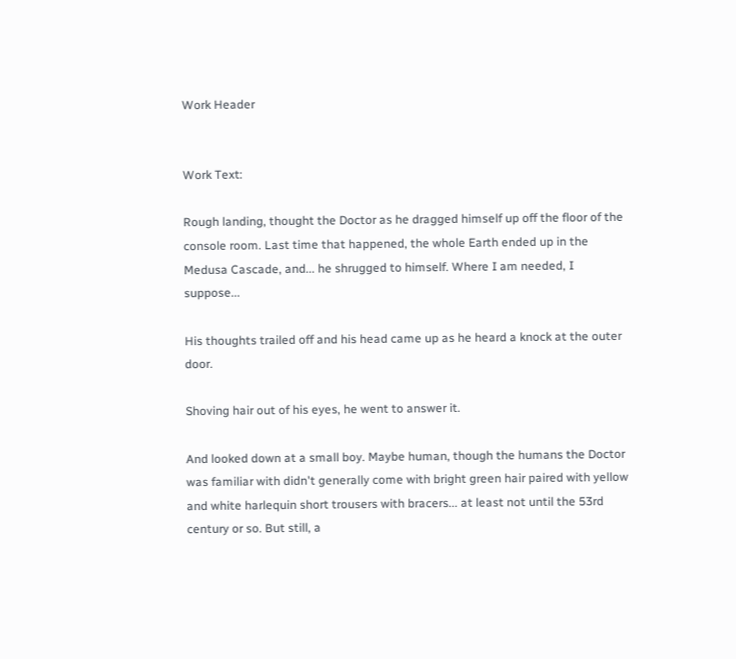Work Header


Work Text:

Rough landing, thought the Doctor as he dragged himself up off the floor of the console room. Last time that happened, the whole Earth ended up in the Medusa Cascade, and... he shrugged to himself. Where I am needed, I suppose...

His thoughts trailed off and his head came up as he heard a knock at the outer door.

Shoving hair out of his eyes, he went to answer it.

And looked down at a small boy. Maybe human, though the humans the Doctor was familiar with didn't generally come with bright green hair paired with yellow and white harlequin short trousers with bracers... at least not until the 53rd century or so. But still, a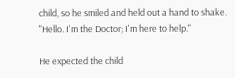child, so he smiled and held out a hand to shake. "Hello. I'm the Doctor; I'm here to help."

He expected the child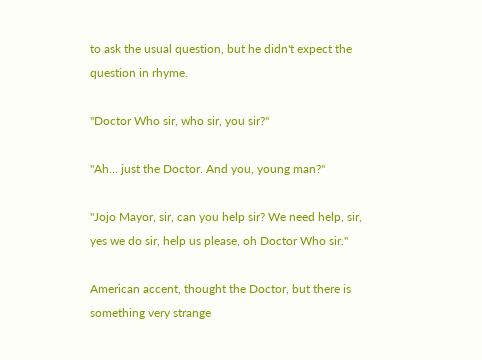to ask the usual question, but he didn't expect the question in rhyme.

"Doctor Who sir, who sir, you sir?"

"Ah... just the Doctor. And you, young man?"

"Jojo Mayor, sir, can you help sir? We need help, sir, yes we do sir, help us please, oh Doctor Who sir."

American accent, thought the Doctor, but there is something very strange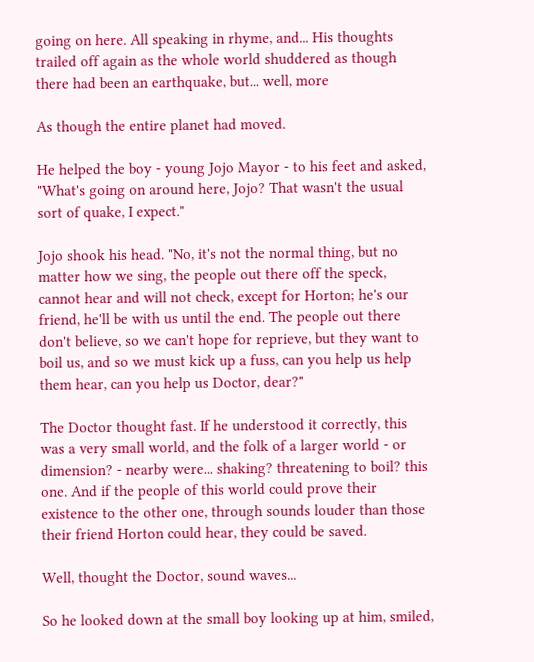going on here. All speaking in rhyme, and... His thoughts trailed off again as the whole world shuddered as though there had been an earthquake, but... well, more

As though the entire planet had moved.

He helped the boy - young Jojo Mayor - to his feet and asked, "What's going on around here, Jojo? That wasn't the usual sort of quake, I expect."

Jojo shook his head. "No, it's not the normal thing, but no matter how we sing, the people out there off the speck, cannot hear and will not check, except for Horton; he's our friend, he'll be with us until the end. The people out there don't believe, so we can't hope for reprieve, but they want to boil us, and so we must kick up a fuss, can you help us help them hear, can you help us Doctor, dear?"

The Doctor thought fast. If he understood it correctly, this was a very small world, and the folk of a larger world - or dimension? - nearby were... shaking? threatening to boil? this one. And if the people of this world could prove their existence to the other one, through sounds louder than those their friend Horton could hear, they could be saved.

Well, thought the Doctor, sound waves...

So he looked down at the small boy looking up at him, smiled,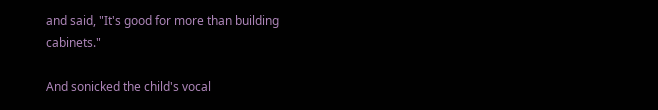and said, "It's good for more than building cabinets."

And sonicked the child's vocal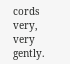cords very, very gently.